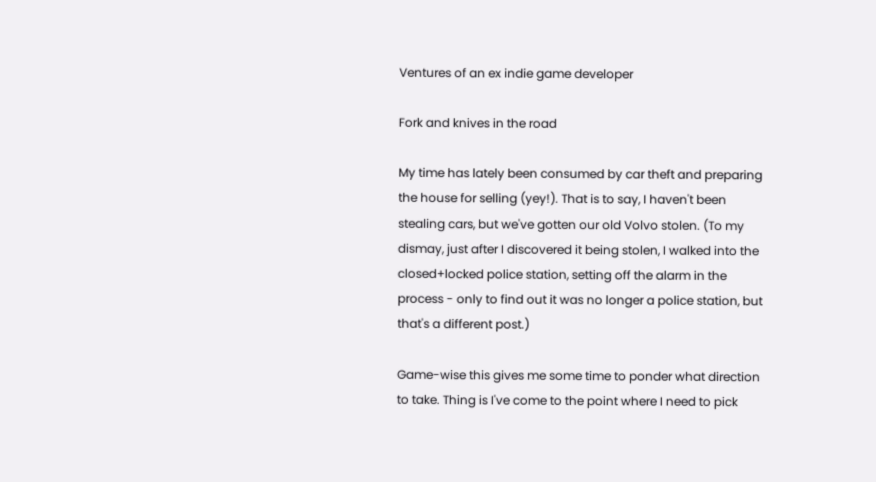Ventures of an ex indie game developer

Fork and knives in the road

My time has lately been consumed by car theft and preparing the house for selling (yey!). That is to say, I haven't been stealing cars, but we've gotten our old Volvo stolen. (To my dismay, just after I discovered it being stolen, I walked into the closed+locked police station, setting off the alarm in the process - only to find out it was no longer a police station, but that's a different post.)

Game-wise this gives me some time to ponder what direction to take. Thing is I've come to the point where I need to pick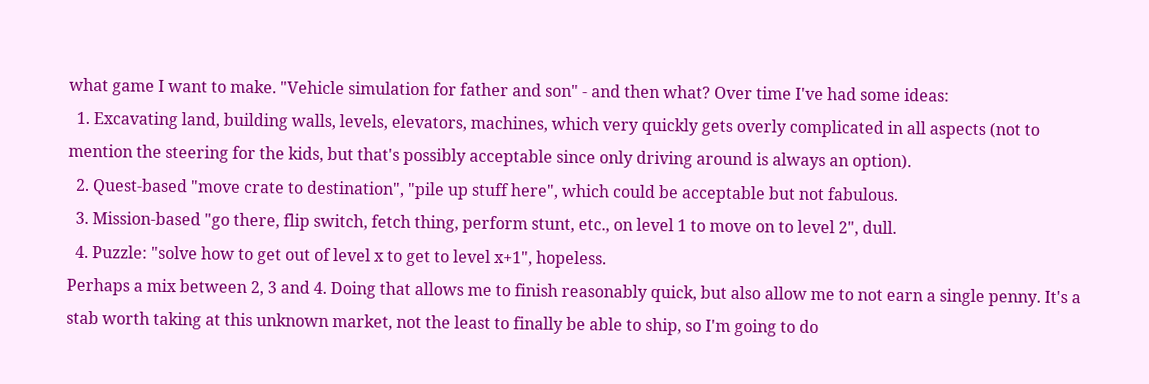what game I want to make. "Vehicle simulation for father and son" - and then what? Over time I've had some ideas:
  1. Excavating land, building walls, levels, elevators, machines, which very quickly gets overly complicated in all aspects (not to mention the steering for the kids, but that's possibly acceptable since only driving around is always an option).
  2. Quest-based "move crate to destination", "pile up stuff here", which could be acceptable but not fabulous.
  3. Mission-based "go there, flip switch, fetch thing, perform stunt, etc., on level 1 to move on to level 2", dull.
  4. Puzzle: "solve how to get out of level x to get to level x+1", hopeless.
Perhaps a mix between 2, 3 and 4. Doing that allows me to finish reasonably quick, but also allow me to not earn a single penny. It's a stab worth taking at this unknown market, not the least to finally be able to ship, so I'm going to do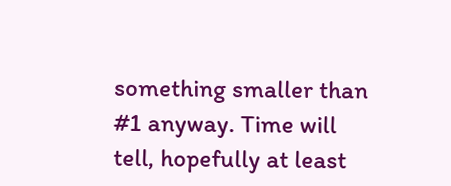something smaller than #1 anyway. Time will tell, hopefully at least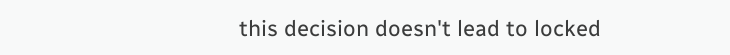this decision doesn't lead to locked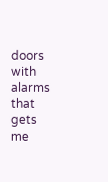doors with alarms that gets me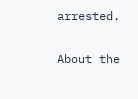arrested.

About the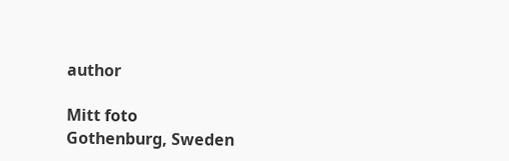author

Mitt foto
Gothenburg, Sweden